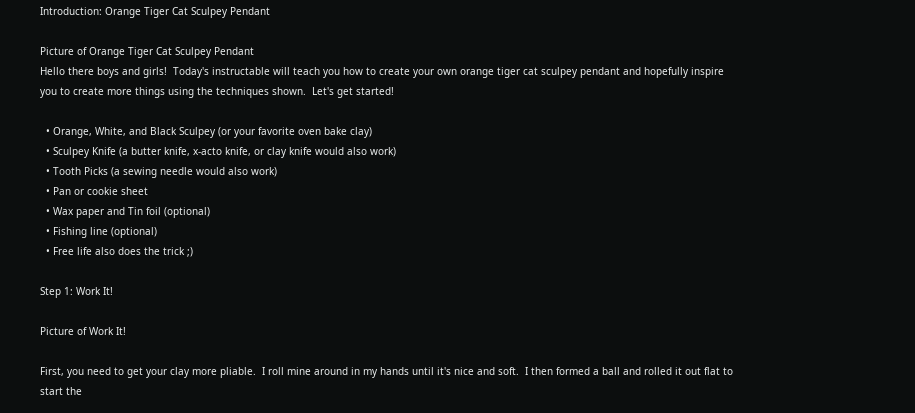Introduction: Orange Tiger Cat Sculpey Pendant

Picture of Orange Tiger Cat Sculpey Pendant
Hello there boys and girls!  Today's instructable will teach you how to create your own orange tiger cat sculpey pendant and hopefully inspire you to create more things using the techniques shown.  Let's get started!

  • Orange, White, and Black Sculpey (or your favorite oven bake clay)
  • Sculpey Knife (a butter knife, x-acto knife, or clay knife would also work)
  • Tooth Picks (a sewing needle would also work)
  • Pan or cookie sheet
  • Wax paper and Tin foil (optional)
  • Fishing line (optional)
  • Free life also does the trick ;)

Step 1: Work It!

Picture of Work It!

First, you need to get your clay more pliable.  I roll mine around in my hands until it's nice and soft.  I then formed a ball and rolled it out flat to start the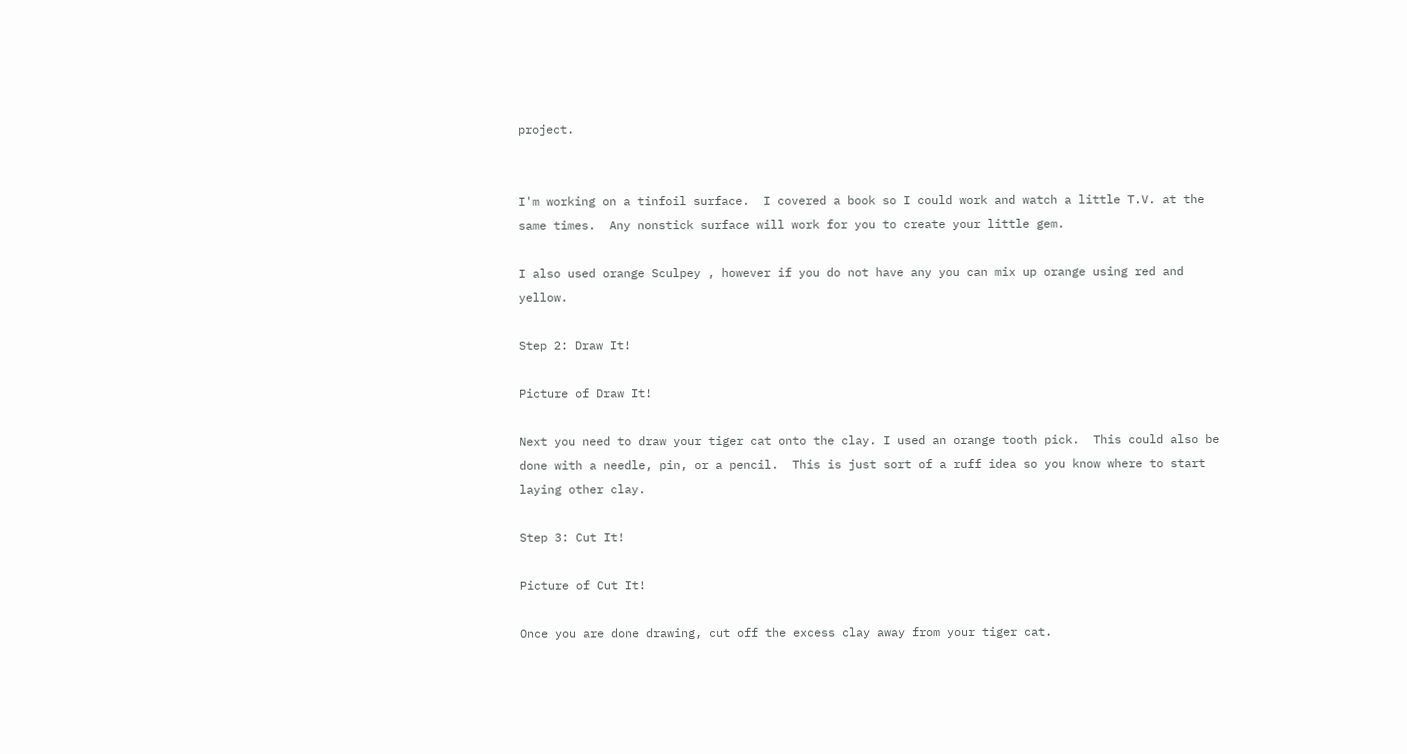project.


I'm working on a tinfoil surface.  I covered a book so I could work and watch a little T.V. at the same times.  Any nonstick surface will work for you to create your little gem.

I also used orange Sculpey , however if you do not have any you can mix up orange using red and yellow.

Step 2: Draw It!

Picture of Draw It!

Next you need to draw your tiger cat onto the clay. I used an orange tooth pick.  This could also be done with a needle, pin, or a pencil.  This is just sort of a ruff idea so you know where to start laying other clay.

Step 3: Cut It!

Picture of Cut It!

Once you are done drawing, cut off the excess clay away from your tiger cat.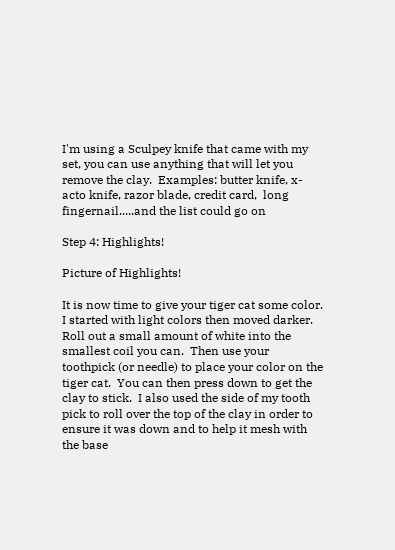I'm using a Sculpey knife that came with my set, you can use anything that will let you remove the clay.  Examples: butter knife, x-acto knife, razor blade, credit card,  long fingernail.....and the list could go on

Step 4: Highlights!

Picture of Highlights!

It is now time to give your tiger cat some color.  I started with light colors then moved darker.  Roll out a small amount of white into the smallest coil you can.  Then use your toothpick (or needle) to place your color on the tiger cat.  You can then press down to get the clay to stick.  I also used the side of my tooth pick to roll over the top of the clay in order to ensure it was down and to help it mesh with the base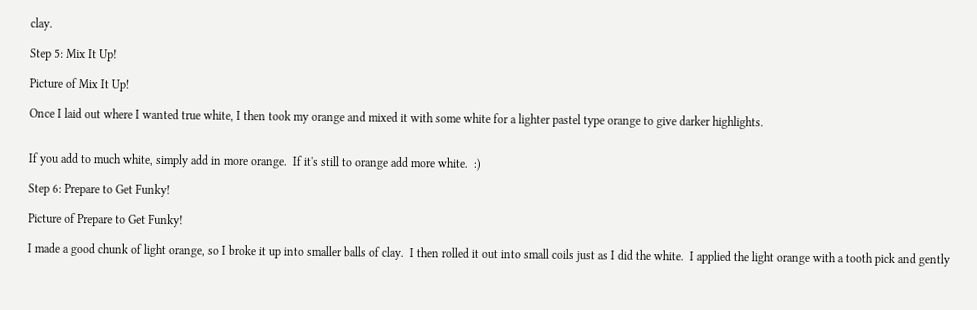clay.

Step 5: Mix It Up!

Picture of Mix It Up!

Once I laid out where I wanted true white, I then took my orange and mixed it with some white for a lighter pastel type orange to give darker highlights.


If you add to much white, simply add in more orange.  If it's still to orange add more white.  :)

Step 6: Prepare to Get Funky!

Picture of Prepare to Get Funky!

I made a good chunk of light orange, so I broke it up into smaller balls of clay.  I then rolled it out into small coils just as I did the white.  I applied the light orange with a tooth pick and gently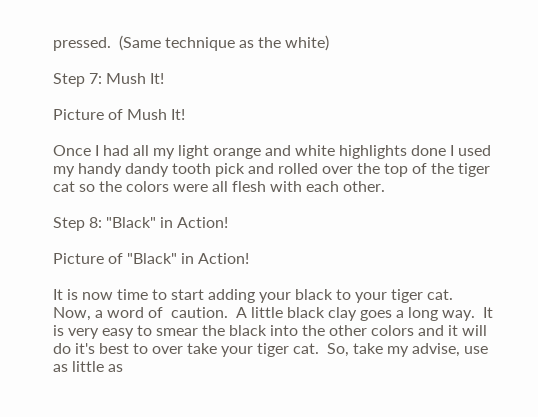pressed.  (Same technique as the white)

Step 7: Mush It!

Picture of Mush It!

Once I had all my light orange and white highlights done I used my handy dandy tooth pick and rolled over the top of the tiger cat so the colors were all flesh with each other.

Step 8: "Black" in Action!

Picture of "Black" in Action!

It is now time to start adding your black to your tiger cat.  Now, a word of  caution.  A little black clay goes a long way.  It is very easy to smear the black into the other colors and it will do it's best to over take your tiger cat.  So, take my advise, use as little as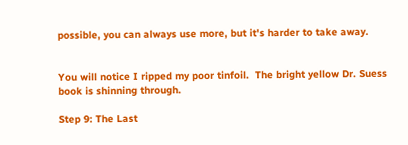possible, you can always use more, but it's harder to take away.


You will notice I ripped my poor tinfoil.  The bright yellow Dr. Suess book is shinning through.

Step 9: The Last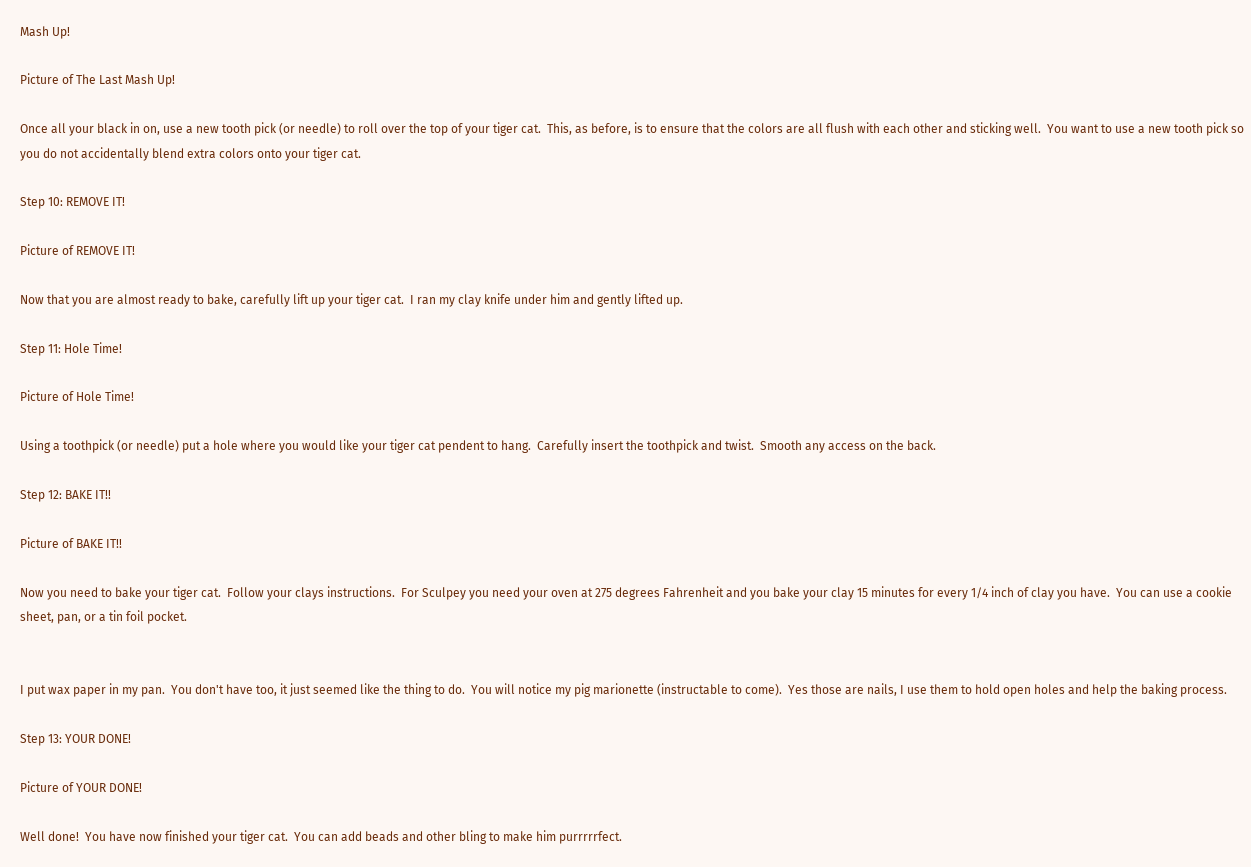Mash Up!

Picture of The Last Mash Up!

Once all your black in on, use a new tooth pick (or needle) to roll over the top of your tiger cat.  This, as before, is to ensure that the colors are all flush with each other and sticking well.  You want to use a new tooth pick so you do not accidentally blend extra colors onto your tiger cat.

Step 10: REMOVE IT!

Picture of REMOVE IT!

Now that you are almost ready to bake, carefully lift up your tiger cat.  I ran my clay knife under him and gently lifted up.

Step 11: Hole Time!

Picture of Hole Time!

Using a toothpick (or needle) put a hole where you would like your tiger cat pendent to hang.  Carefully insert the toothpick and twist.  Smooth any access on the back.

Step 12: BAKE IT!!

Picture of BAKE IT!!

Now you need to bake your tiger cat.  Follow your clays instructions.  For Sculpey you need your oven at 275 degrees Fahrenheit and you bake your clay 15 minutes for every 1/4 inch of clay you have.  You can use a cookie sheet, pan, or a tin foil pocket.


I put wax paper in my pan.  You don't have too, it just seemed like the thing to do.  You will notice my pig marionette (instructable to come).  Yes those are nails, I use them to hold open holes and help the baking process.

Step 13: YOUR DONE!

Picture of YOUR DONE!

Well done!  You have now finished your tiger cat.  You can add beads and other bling to make him purrrrrfect.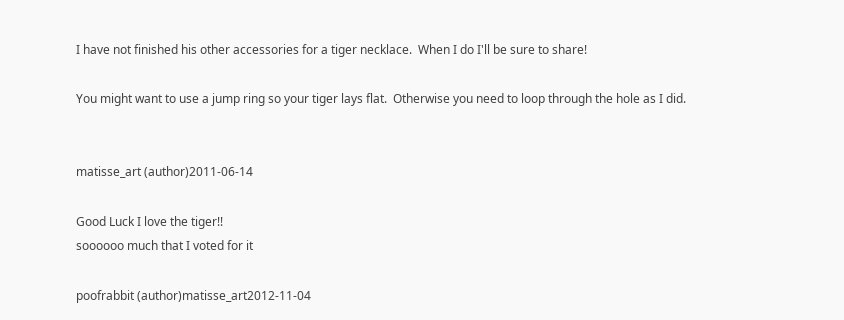I have not finished his other accessories for a tiger necklace.  When I do I'll be sure to share!

You might want to use a jump ring so your tiger lays flat.  Otherwise you need to loop through the hole as I did.


matisse_art (author)2011-06-14

Good Luck I love the tiger!!
soooooo much that I voted for it

poofrabbit (author)matisse_art2012-11-04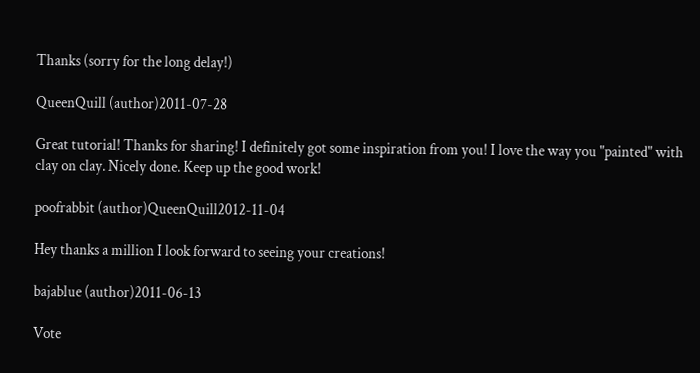Thanks (sorry for the long delay!)

QueenQuill (author)2011-07-28

Great tutorial! Thanks for sharing! I definitely got some inspiration from you! I love the way you "painted" with clay on clay. Nicely done. Keep up the good work!

poofrabbit (author)QueenQuill2012-11-04

Hey thanks a million I look forward to seeing your creations!

bajablue (author)2011-06-13

Vote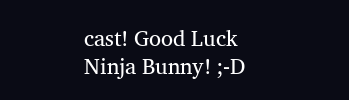cast! Good Luck Ninja Bunny! ;-D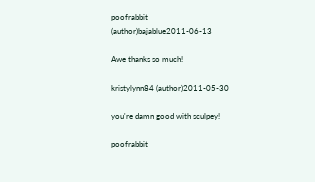poofrabbit (author)bajablue2011-06-13

Awe thanks so much!

kristylynn84 (author)2011-05-30

you're damn good with sculpey!

poofrabbit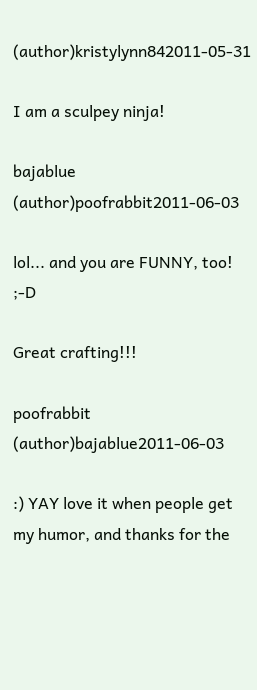(author)kristylynn842011-05-31

I am a sculpey ninja!

bajablue (author)poofrabbit2011-06-03

lol... and you are FUNNY, too! ;-D

Great crafting!!!

poofrabbit (author)bajablue2011-06-03

:) YAY love it when people get my humor, and thanks for the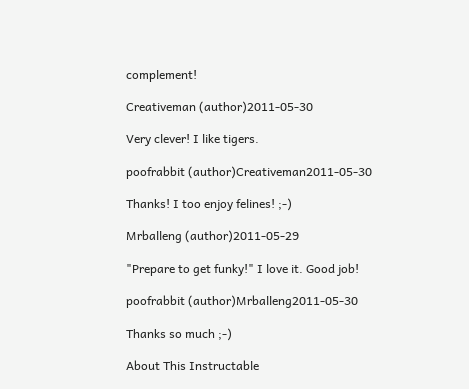complement!

Creativeman (author)2011-05-30

Very clever! I like tigers.

poofrabbit (author)Creativeman2011-05-30

Thanks! I too enjoy felines! ;-)

Mrballeng (author)2011-05-29

"Prepare to get funky!" I love it. Good job!

poofrabbit (author)Mrballeng2011-05-30

Thanks so much ;-)

About This Instructable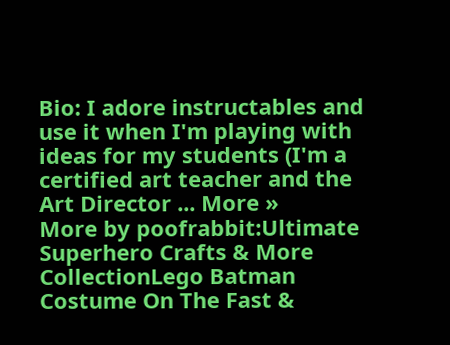Bio: I adore instructables and use it when I'm playing with ideas for my students (I'm a certified art teacher and the Art Director ... More »
More by poofrabbit:Ultimate Superhero Crafts & More CollectionLego Batman Costume On The Fast &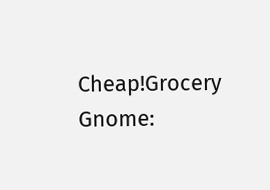Cheap!Grocery Gnome: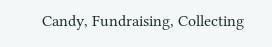Candy, Fundraising, Collecting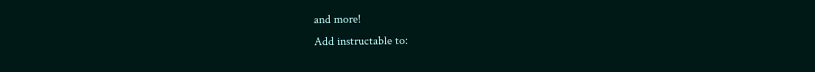and more!
Add instructable to: